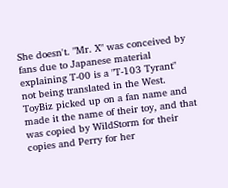She doesn't. "Mr. X" was conceived by fans due to Japanese material explaining T-00 is a "T-103 Tyrant" not being translated in the West. ToyBiz picked up on a fan name and made it the name of their toy, and that was copied by WildStorm for their copies and Perry for her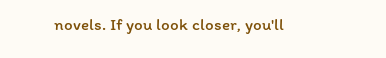novels. If you look closer, you'll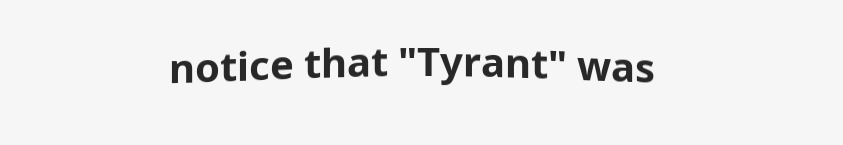notice that "Tyrant" was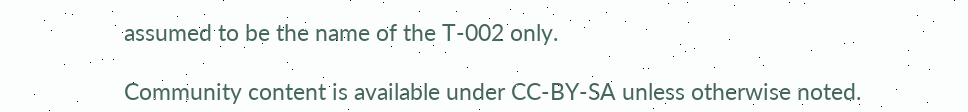assumed to be the name of the T-002 only.

Community content is available under CC-BY-SA unless otherwise noted.